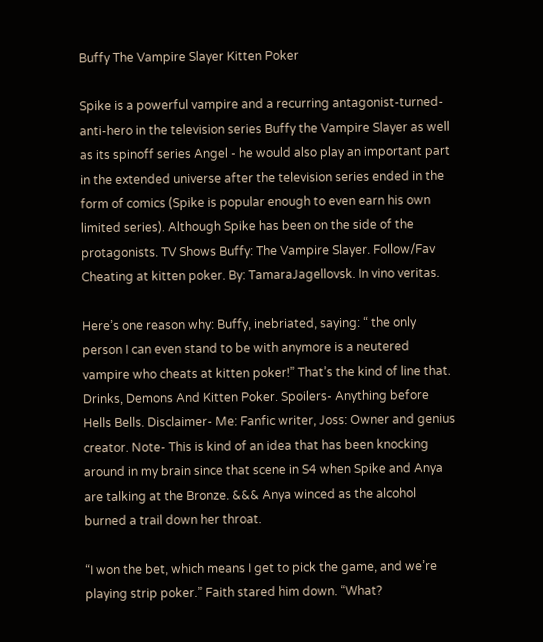Buffy The Vampire Slayer Kitten Poker

Spike is a powerful vampire and a recurring antagonist-turned-anti-hero in the television series Buffy the Vampire Slayer as well as its spinoff series Angel - he would also play an important part in the extended universe after the television series ended in the form of comics (Spike is popular enough to even earn his own limited series). Although Spike has been on the side of the protagonists. TV Shows Buffy: The Vampire Slayer. Follow/Fav Cheating at kitten poker. By: TamaraJagellovsk. In vino veritas.

Here’s one reason why: Buffy, inebriated, saying: “ the only person I can even stand to be with anymore is a neutered vampire who cheats at kitten poker!” That’s the kind of line that. Drinks, Demons And Kitten Poker. Spoilers- Anything before Hells Bells. Disclaimer- Me: Fanfic writer, Joss: Owner and genius creator. Note- This is kind of an idea that has been knocking around in my brain since that scene in S4 when Spike and Anya are talking at the Bronze. &&& Anya winced as the alcohol burned a trail down her throat.

“I won the bet, which means I get to pick the game, and we’re playing strip poker.” Faith stared him down. “What?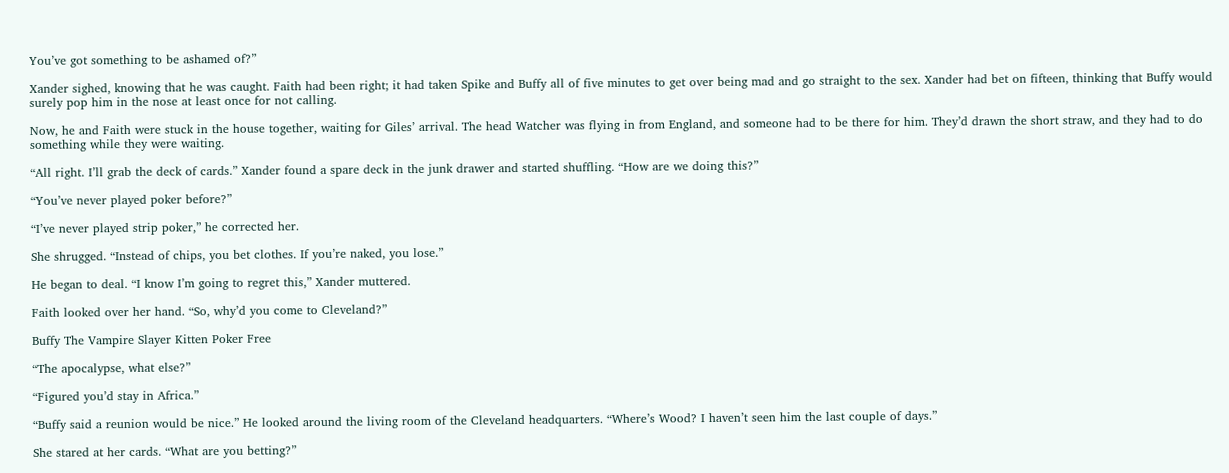You’ve got something to be ashamed of?”

Xander sighed, knowing that he was caught. Faith had been right; it had taken Spike and Buffy all of five minutes to get over being mad and go straight to the sex. Xander had bet on fifteen, thinking that Buffy would surely pop him in the nose at least once for not calling.

Now, he and Faith were stuck in the house together, waiting for Giles’ arrival. The head Watcher was flying in from England, and someone had to be there for him. They’d drawn the short straw, and they had to do something while they were waiting.

“All right. I’ll grab the deck of cards.” Xander found a spare deck in the junk drawer and started shuffling. “How are we doing this?”

“You’ve never played poker before?”

“I’ve never played strip poker,” he corrected her.

She shrugged. “Instead of chips, you bet clothes. If you’re naked, you lose.”

He began to deal. “I know I’m going to regret this,” Xander muttered.

Faith looked over her hand. “So, why’d you come to Cleveland?”

Buffy The Vampire Slayer Kitten Poker Free

“The apocalypse, what else?”

“Figured you’d stay in Africa.”

“Buffy said a reunion would be nice.” He looked around the living room of the Cleveland headquarters. “Where’s Wood? I haven’t seen him the last couple of days.”

She stared at her cards. “What are you betting?”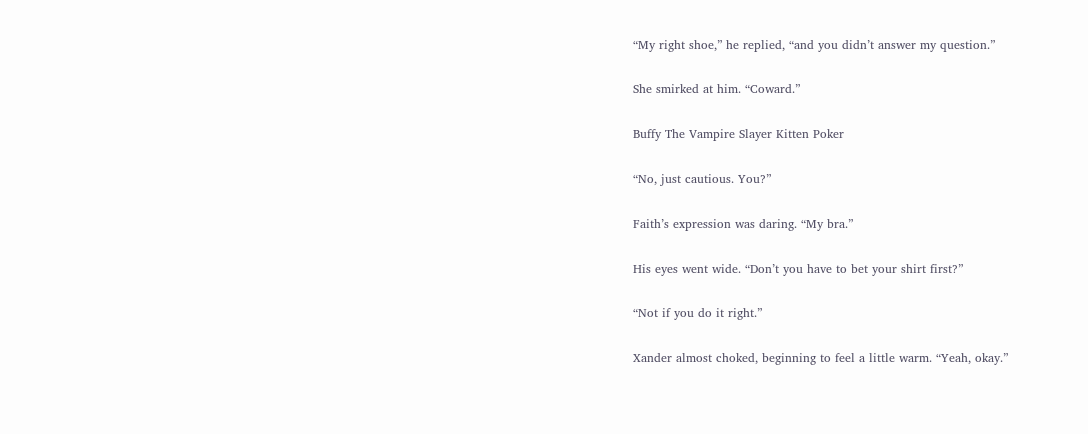“My right shoe,” he replied, “and you didn’t answer my question.”

She smirked at him. “Coward.”

Buffy The Vampire Slayer Kitten Poker

“No, just cautious. You?”

Faith’s expression was daring. “My bra.”

His eyes went wide. “Don’t you have to bet your shirt first?”

“Not if you do it right.”

Xander almost choked, beginning to feel a little warm. “Yeah, okay.”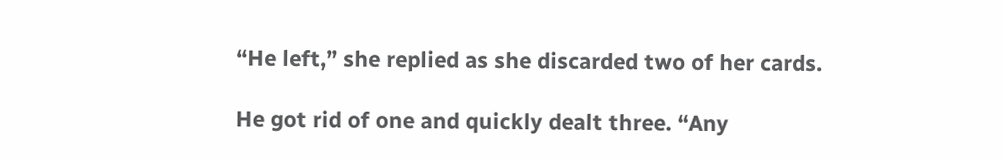“He left,” she replied as she discarded two of her cards.

He got rid of one and quickly dealt three. “Any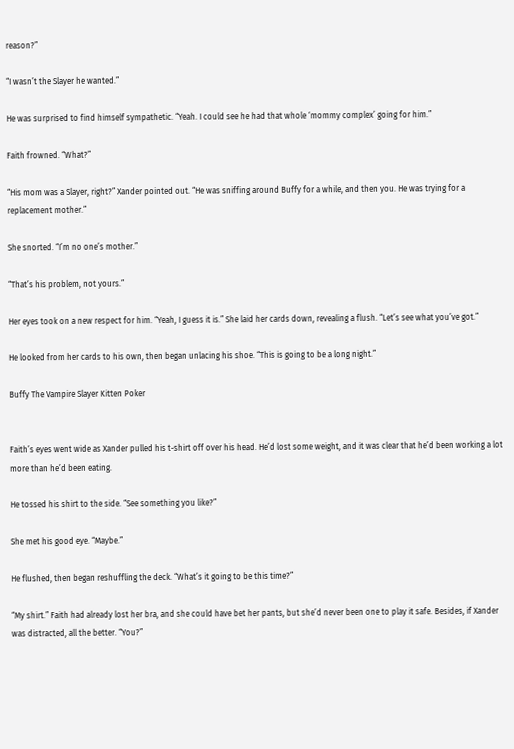reason?”

“I wasn’t the Slayer he wanted.”

He was surprised to find himself sympathetic. “Yeah. I could see he had that whole ‘mommy complex’ going for him.”

Faith frowned. “What?”

“His mom was a Slayer, right?” Xander pointed out. “He was sniffing around Buffy for a while, and then you. He was trying for a replacement mother.”

She snorted. “I’m no one’s mother.”

“That’s his problem, not yours.”

Her eyes took on a new respect for him. “Yeah, I guess it is.” She laid her cards down, revealing a flush. “Let’s see what you’ve got.”

He looked from her cards to his own, then began unlacing his shoe. “This is going to be a long night.”

Buffy The Vampire Slayer Kitten Poker


Faith’s eyes went wide as Xander pulled his t-shirt off over his head. He’d lost some weight, and it was clear that he’d been working a lot more than he’d been eating.

He tossed his shirt to the side. “See something you like?”

She met his good eye. “Maybe.”

He flushed, then began reshuffling the deck. “What’s it going to be this time?”

“My shirt.” Faith had already lost her bra, and she could have bet her pants, but she’d never been one to play it safe. Besides, if Xander was distracted, all the better. “You?”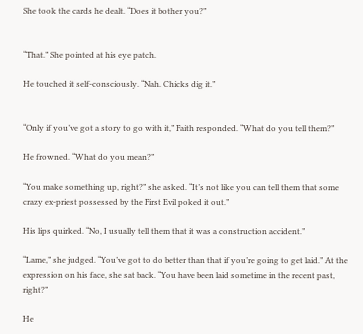She took the cards he dealt. “Does it bother you?”


“That.” She pointed at his eye patch.

He touched it self-consciously. “Nah. Chicks dig it.”


“Only if you’ve got a story to go with it,” Faith responded. “What do you tell them?”

He frowned. “What do you mean?”

“You make something up, right?” she asked. “It’s not like you can tell them that some crazy ex-priest possessed by the First Evil poked it out.”

His lips quirked. “No, I usually tell them that it was a construction accident.”

“Lame,” she judged. “You’ve got to do better than that if you’re going to get laid.” At the expression on his face, she sat back. “You have been laid sometime in the recent past, right?”

He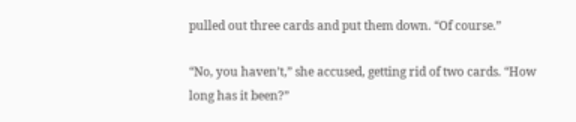pulled out three cards and put them down. “Of course.”

“No, you haven’t,” she accused, getting rid of two cards. “How long has it been?”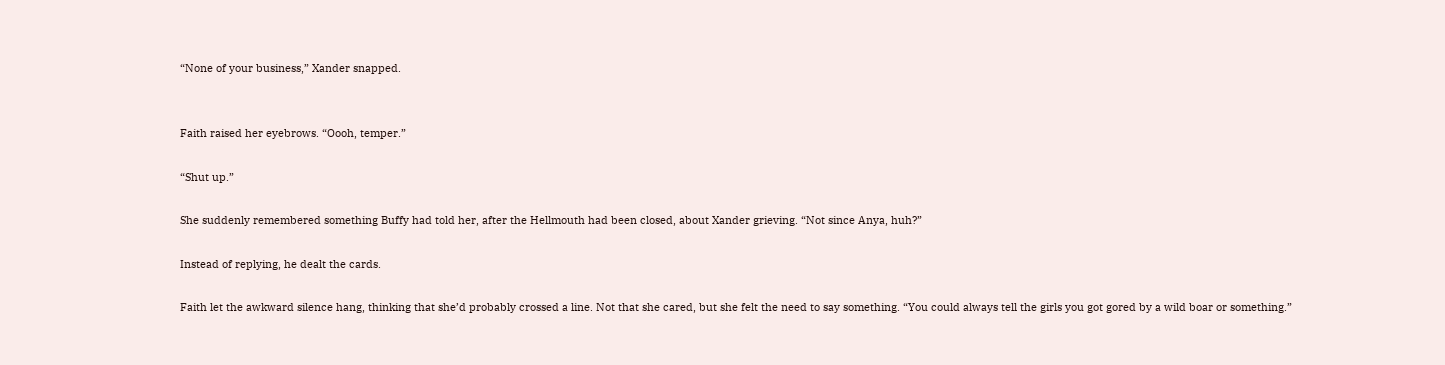“None of your business,” Xander snapped.


Faith raised her eyebrows. “Oooh, temper.”

“Shut up.”

She suddenly remembered something Buffy had told her, after the Hellmouth had been closed, about Xander grieving. “Not since Anya, huh?”

Instead of replying, he dealt the cards.

Faith let the awkward silence hang, thinking that she’d probably crossed a line. Not that she cared, but she felt the need to say something. “You could always tell the girls you got gored by a wild boar or something.”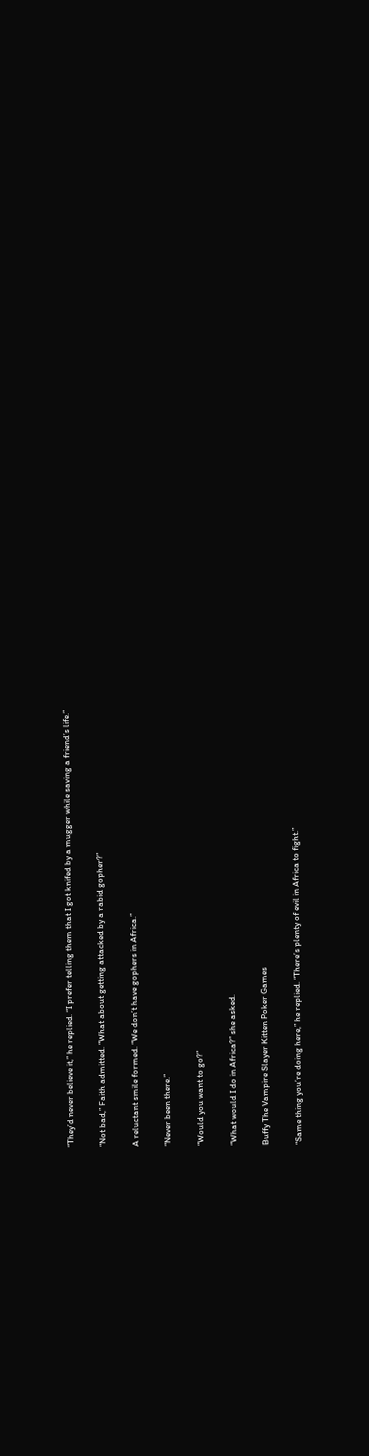“They’d never believe it,” he replied. “I prefer telling them that I got knifed by a mugger while saving a friend’s life.”

“Not bad,” Faith admitted. “What about getting attacked by a rabid gopher?”

A reluctant smile formed. “We don’t have gophers in Africa.”

“Never been there.”

“Would you want to go?”

“What would I do in Africa?” she asked.

Buffy The Vampire Slayer Kitten Poker Games

“Same thing you’re doing here,” he replied. “There’s plenty of evil in Africa to fight.”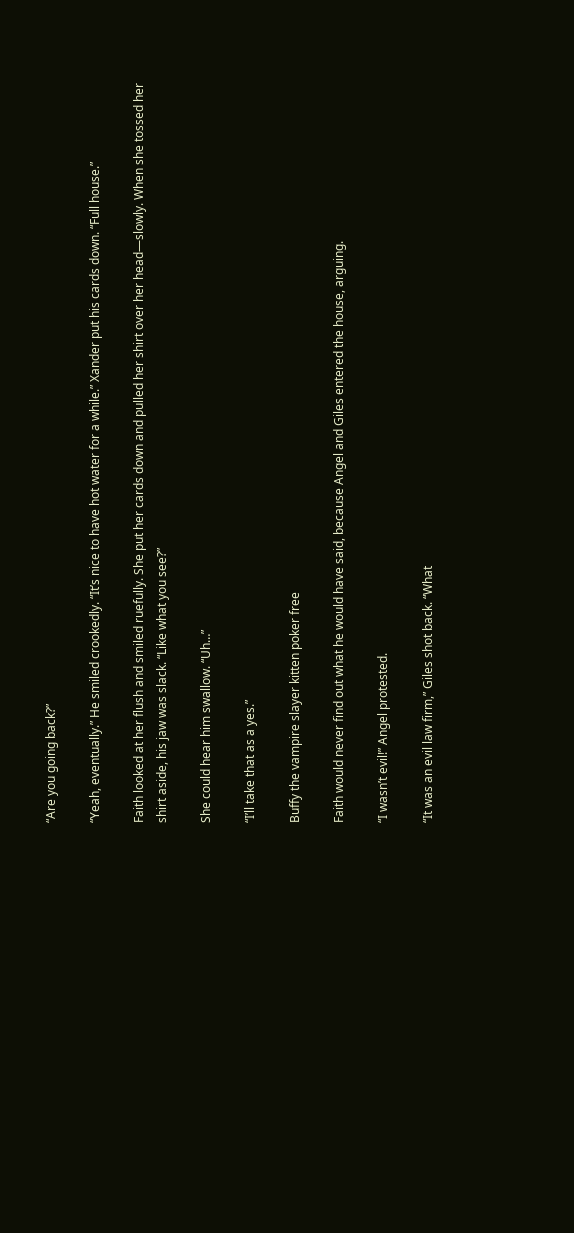“Are you going back?”

“Yeah, eventually.” He smiled crookedly. “It’s nice to have hot water for a while.” Xander put his cards down. “Full house.”

Faith looked at her flush and smiled ruefully. She put her cards down and pulled her shirt over her head—slowly. When she tossed her shirt aside, his jaw was slack. “Like what you see?”

She could hear him swallow. “Uh…”

“I’ll take that as a yes.”

Buffy the vampire slayer kitten poker free

Faith would never find out what he would have said, because Angel and Giles entered the house, arguing.

“I wasn’t evil!” Angel protested.

“It was an evil law firm,” Giles shot back. “What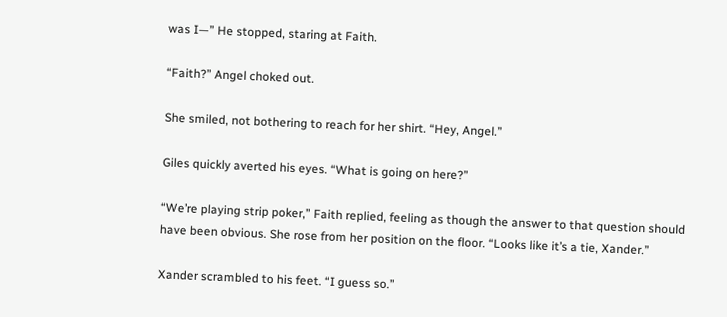was I—” He stopped, staring at Faith.

“Faith?” Angel choked out.

She smiled, not bothering to reach for her shirt. “Hey, Angel.”

Giles quickly averted his eyes. “What is going on here?”

“We’re playing strip poker,” Faith replied, feeling as though the answer to that question should have been obvious. She rose from her position on the floor. “Looks like it’s a tie, Xander.”

Xander scrambled to his feet. “I guess so.”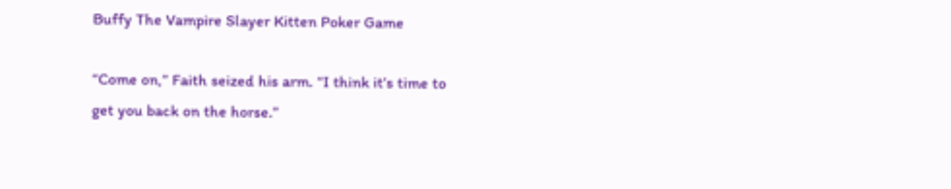Buffy The Vampire Slayer Kitten Poker Game

“Come on,” Faith seized his arm. “I think it’s time to get you back on the horse.”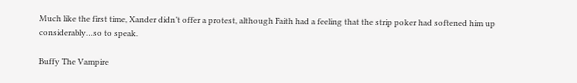Much like the first time, Xander didn’t offer a protest, although Faith had a feeling that the strip poker had softened him up considerably…so to speak.

Buffy The Vampire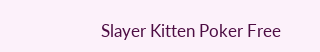Slayer Kitten Poker Free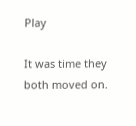Play

It was time they both moved on.